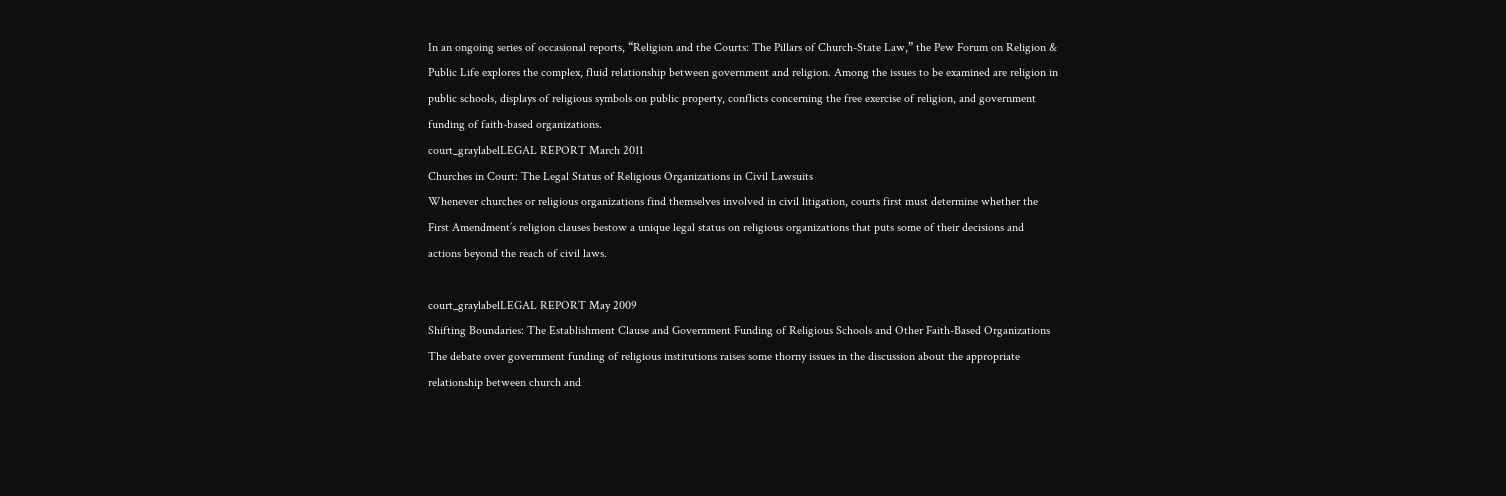In an ongoing series of occasional reports, “Religion and the Courts: The Pillars of Church-State Law,” the Pew Forum on Religion & Public Life explores the complex, fluid relationship between government and religion. Among the issues to be examined are religion in public schools, displays of religious symbols on public property, conflicts concerning the free exercise of religion, and government funding of faith-based organizations.
court_graylabelLEGAL REPORT March 2011
Churches in Court: The Legal Status of Religious Organizations in Civil Lawsuits
Whenever churches or religious organizations find themselves involved in civil litigation, courts first must determine whether the First Amendment’s religion clauses bestow a unique legal status on religious organizations that puts some of their decisions and actions beyond the reach of civil laws.

court_graylabelLEGAL REPORT May 2009
Shifting Boundaries: The Establishment Clause and Government Funding of Religious Schools and Other Faith-Based Organizations
The debate over government funding of religious institutions raises some thorny issues in the discussion about the appropriate relationship between church and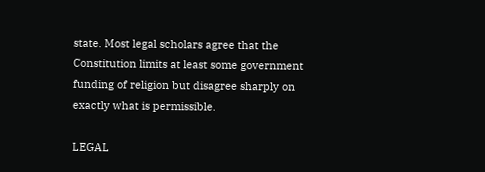state. Most legal scholars agree that the Constitution limits at least some government funding of religion but disagree sharply on exactly what is permissible.

LEGAL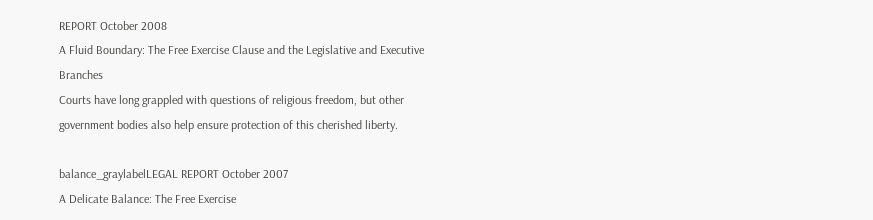REPORT October 2008
A Fluid Boundary: The Free Exercise Clause and the Legislative and Executive Branches
Courts have long grappled with questions of religious freedom, but other government bodies also help ensure protection of this cherished liberty.

balance_graylabelLEGAL REPORT October 2007
A Delicate Balance: The Free Exercise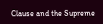Clause and the Supreme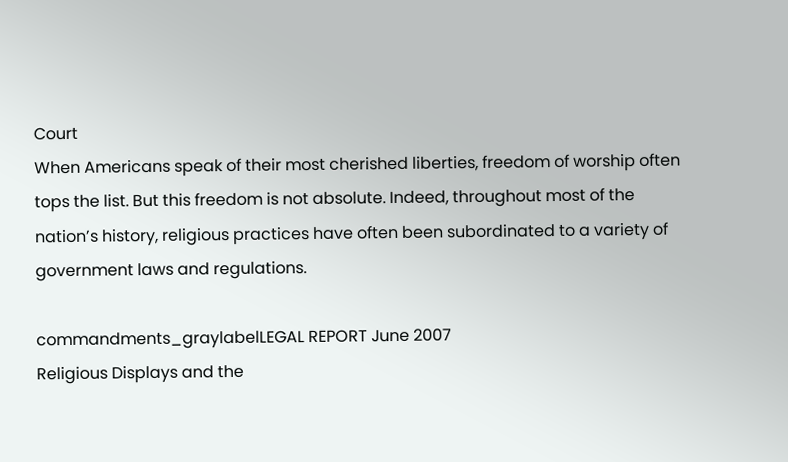Court
When Americans speak of their most cherished liberties, freedom of worship often tops the list. But this freedom is not absolute. Indeed, throughout most of the nation’s history, religious practices have often been subordinated to a variety of government laws and regulations.

commandments_graylabelLEGAL REPORT June 2007
Religious Displays and the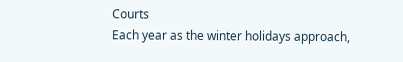Courts
Each year as the winter holidays approach,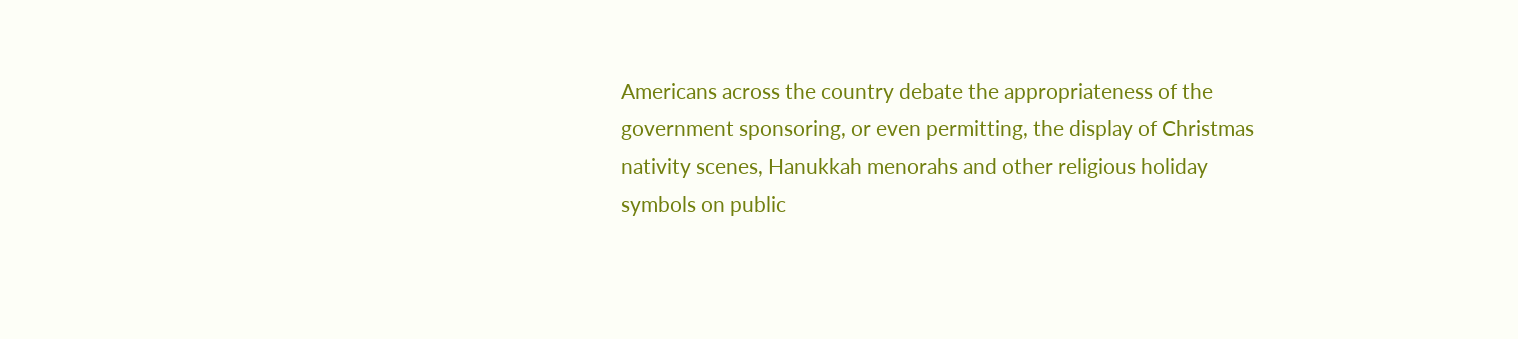Americans across the country debate the appropriateness of the government sponsoring, or even permitting, the display of Christmas nativity scenes, Hanukkah menorahs and other religious holiday symbols on public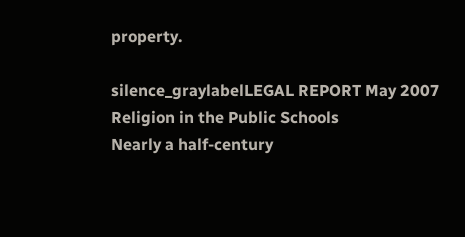property.

silence_graylabelLEGAL REPORT May 2007
Religion in the Public Schools
Nearly a half-century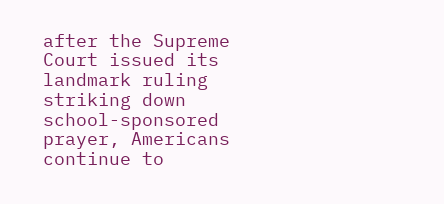after the Supreme Court issued its landmark ruling striking down school-sponsored prayer, Americans continue to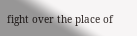fight over the place of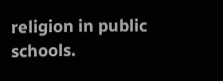religion in public schools.